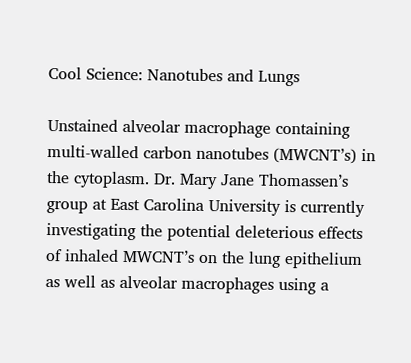Cool Science: Nanotubes and Lungs

Unstained alveolar macrophage containing multi-walled carbon nanotubes (MWCNT’s) in the cytoplasm. Dr. Mary Jane Thomassen’s group at East Carolina University is currently investigating the potential deleterious effects of inhaled MWCNT’s on the lung epithelium as well as alveolar macrophages using a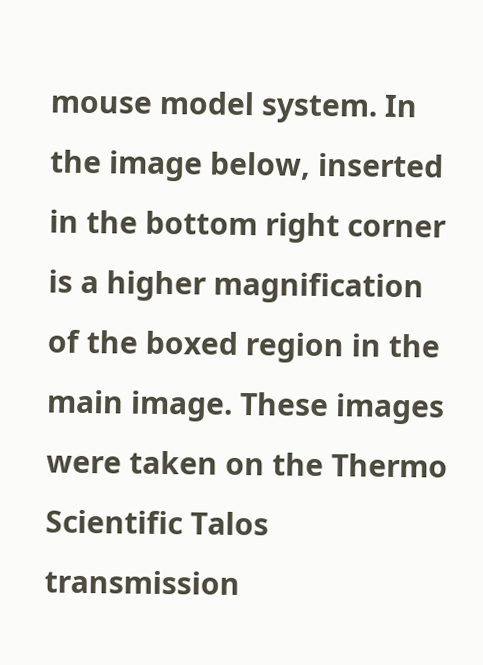mouse model system. In the image below, inserted in the bottom right corner is a higher magnification of the boxed region in the main image. These images were taken on the Thermo Scientific Talos transmission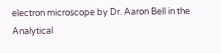electron microscope by Dr. Aaron Bell in the Analytical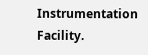Instrumentation Facility.